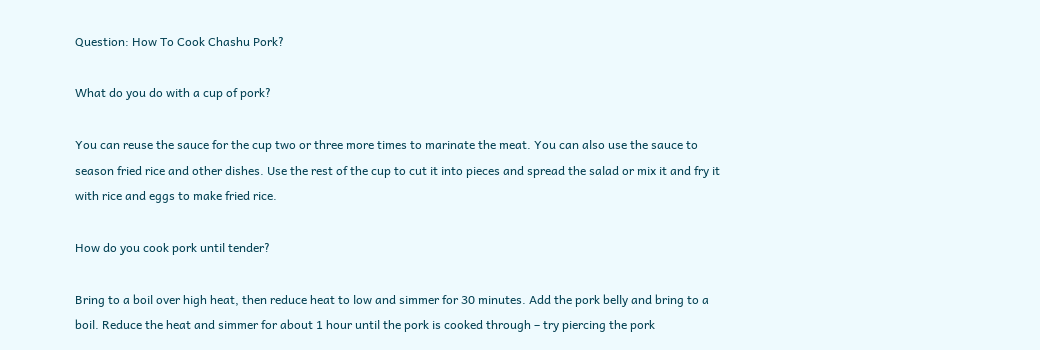Question: How To Cook Chashu Pork?

What do you do with a cup of pork?

You can reuse the sauce for the cup two or three more times to marinate the meat. You can also use the sauce to season fried rice and other dishes. Use the rest of the cup to cut it into pieces and spread the salad or mix it and fry it with rice and eggs to make fried rice.

How do you cook pork until tender?

Bring to a boil over high heat, then reduce heat to low and simmer for 30 minutes. Add the pork belly and bring to a boil. Reduce the heat and simmer for about 1 hour until the pork is cooked through – try piercing the pork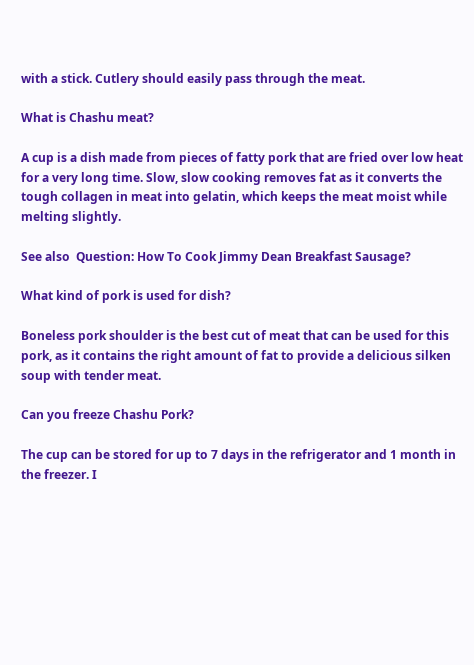with a stick. Cutlery should easily pass through the meat.

What is Chashu meat?

A cup is a dish made from pieces of fatty pork that are fried over low heat for a very long time. Slow, slow cooking removes fat as it converts the tough collagen in meat into gelatin, which keeps the meat moist while melting slightly.

See also  Question: How To Cook Jimmy Dean Breakfast Sausage?

What kind of pork is used for dish?

Boneless pork shoulder is the best cut of meat that can be used for this pork, as it contains the right amount of fat to provide a delicious silken soup with tender meat.

Can you freeze Chashu Pork?

The cup can be stored for up to 7 days in the refrigerator and 1 month in the freezer. I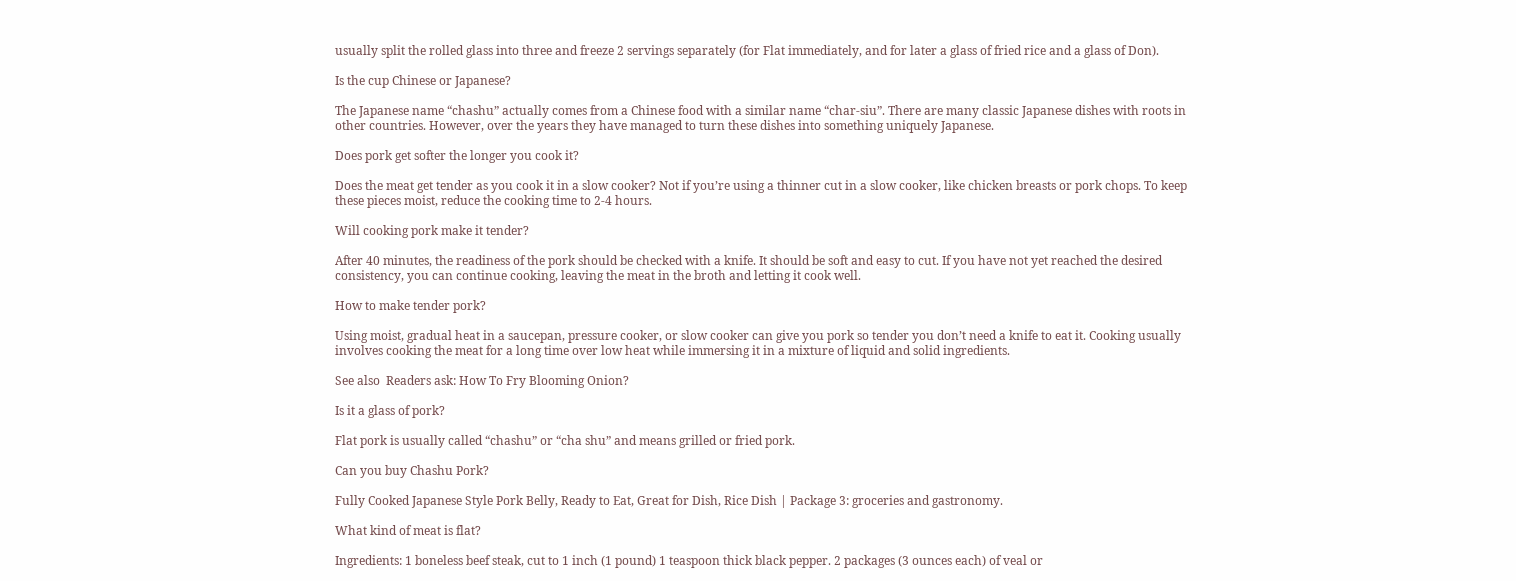usually split the rolled glass into three and freeze 2 servings separately (for Flat immediately, and for later a glass of fried rice and a glass of Don).

Is the cup Chinese or Japanese?

The Japanese name “chashu” actually comes from a Chinese food with a similar name “char-siu”. There are many classic Japanese dishes with roots in other countries. However, over the years they have managed to turn these dishes into something uniquely Japanese.

Does pork get softer the longer you cook it?

Does the meat get tender as you cook it in a slow cooker? Not if you’re using a thinner cut in a slow cooker, like chicken breasts or pork chops. To keep these pieces moist, reduce the cooking time to 2-4 hours.

Will cooking pork make it tender?

After 40 minutes, the readiness of the pork should be checked with a knife. It should be soft and easy to cut. If you have not yet reached the desired consistency, you can continue cooking, leaving the meat in the broth and letting it cook well.

How to make tender pork?

Using moist, gradual heat in a saucepan, pressure cooker, or slow cooker can give you pork so tender you don’t need a knife to eat it. Cooking usually involves cooking the meat for a long time over low heat while immersing it in a mixture of liquid and solid ingredients.

See also  Readers ask: How To Fry Blooming Onion?

Is it a glass of pork?

Flat pork is usually called “chashu” or “cha shu” and means grilled or fried pork.

Can you buy Chashu Pork?

Fully Cooked Japanese Style Pork Belly, Ready to Eat, Great for Dish, Rice Dish | Package 3: groceries and gastronomy.

What kind of meat is flat?

Ingredients: 1 boneless beef steak, cut to 1 inch (1 pound) 1 teaspoon thick black pepper. 2 packages (3 ounces each) of veal or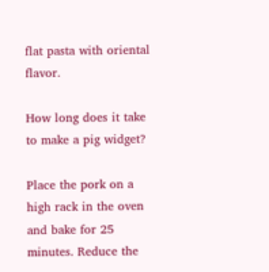flat pasta with oriental flavor.

How long does it take to make a pig widget?

Place the pork on a high rack in the oven and bake for 25 minutes. Reduce the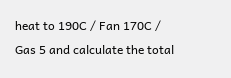heat to 190C / Fan 170C / Gas 5 and calculate the total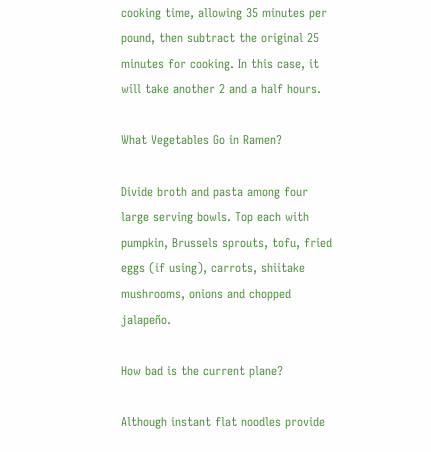cooking time, allowing 35 minutes per pound, then subtract the original 25 minutes for cooking. In this case, it will take another 2 and a half hours.

What Vegetables Go in Ramen?

Divide broth and pasta among four large serving bowls. Top each with pumpkin, Brussels sprouts, tofu, fried eggs (if using), carrots, shiitake mushrooms, onions and chopped jalapeño.

How bad is the current plane?

Although instant flat noodles provide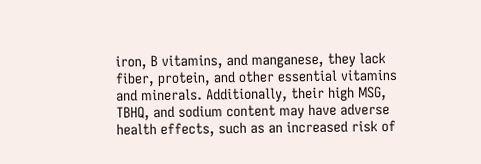iron, B vitamins, and manganese, they lack fiber, protein, and other essential vitamins and minerals. Additionally, their high MSG, TBHQ, and sodium content may have adverse health effects, such as an increased risk of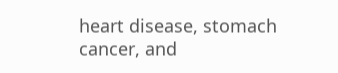heart disease, stomach cancer, and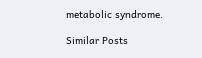metabolic syndrome.

Similar Posts